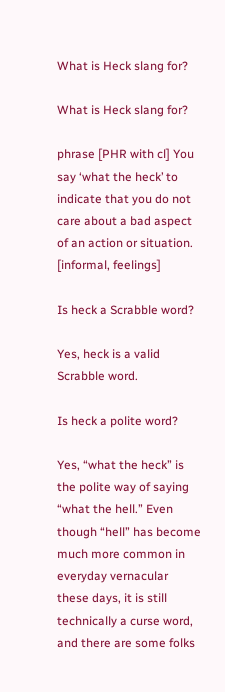What is Heck slang for?

What is Heck slang for?

phrase [PHR with cl] You say ‘what the heck’ to indicate that you do not care about a bad aspect of an action or situation. [informal, feelings]

Is heck a Scrabble word?

Yes, heck is a valid Scrabble word.

Is heck a polite word?

Yes, “what the heck” is the polite way of saying “what the hell.” Even though “hell” has become much more common in everyday vernacular these days, it is still technically a curse word, and there are some folks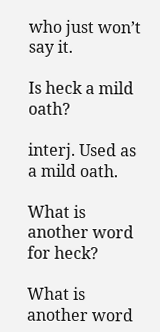who just won’t say it.

Is heck a mild oath?

interj. Used as a mild oath.

What is another word for heck?

What is another word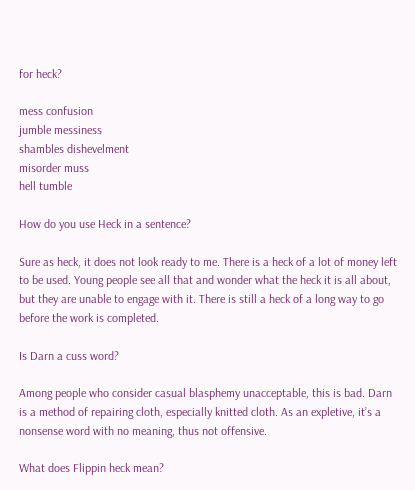for heck?

mess confusion
jumble messiness
shambles dishevelment
misorder muss
hell tumble

How do you use Heck in a sentence?

Sure as heck, it does not look ready to me. There is a heck of a lot of money left to be used. Young people see all that and wonder what the heck it is all about, but they are unable to engage with it. There is still a heck of a long way to go before the work is completed.

Is Darn a cuss word?

Among people who consider casual blasphemy unacceptable, this is bad. Darn is a method of repairing cloth, especially knitted cloth. As an expletive, it’s a nonsense word with no meaning, thus not offensive.

What does Flippin heck mean?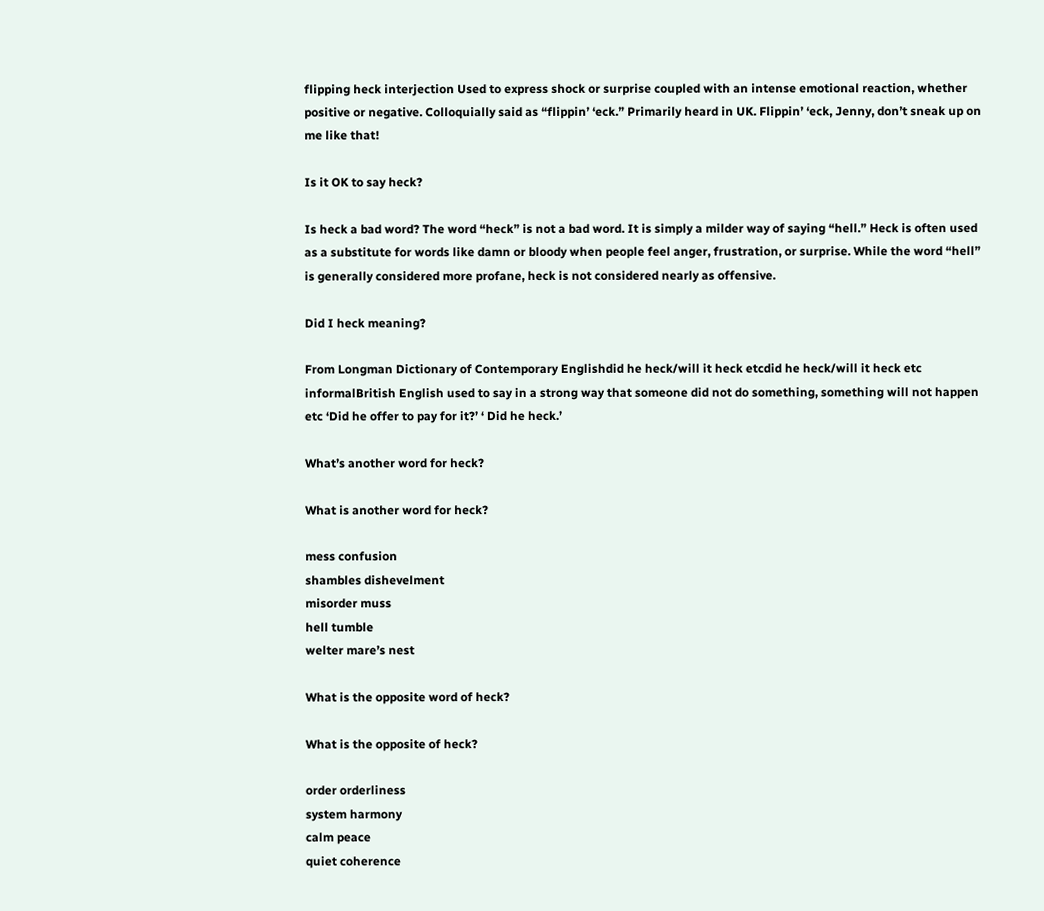flipping heck interjection Used to express shock or surprise coupled with an intense emotional reaction, whether positive or negative. Colloquially said as “flippin’ ‘eck.” Primarily heard in UK. Flippin’ ‘eck, Jenny, don’t sneak up on me like that!

Is it OK to say heck?

Is heck a bad word? The word “heck” is not a bad word. It is simply a milder way of saying “hell.” Heck is often used as a substitute for words like damn or bloody when people feel anger, frustration, or surprise. While the word “hell” is generally considered more profane, heck is not considered nearly as offensive.

Did I heck meaning?

From Longman Dictionary of Contemporary Englishdid he heck/will it heck etcdid he heck/will it heck etc informalBritish English used to say in a strong way that someone did not do something, something will not happen etc ‘Did he offer to pay for it?’ ‘ Did he heck.’

What’s another word for heck?

What is another word for heck?

mess confusion
shambles dishevelment
misorder muss
hell tumble
welter mare’s nest

What is the opposite word of heck?

What is the opposite of heck?

order orderliness
system harmony
calm peace
quiet coherence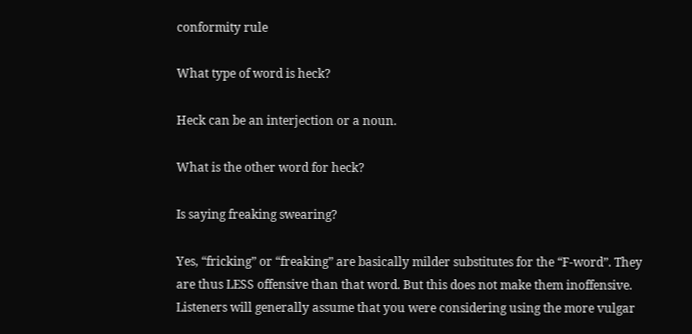conformity rule

What type of word is heck?

Heck can be an interjection or a noun.

What is the other word for heck?

Is saying freaking swearing?

Yes, “fricking” or “freaking” are basically milder substitutes for the “F-word”. They are thus LESS offensive than that word. But this does not make them inoffensive. Listeners will generally assume that you were considering using the more vulgar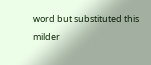word but substituted this milder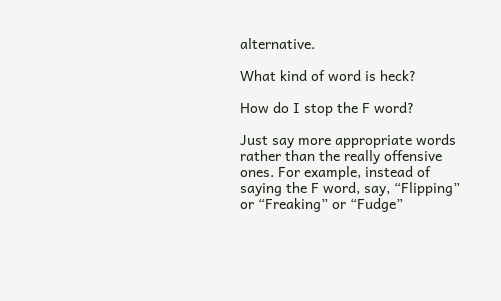alternative.

What kind of word is heck?

How do I stop the F word?

Just say more appropriate words rather than the really offensive ones. For example, instead of saying the F word, say, “Flipping” or “Freaking” or “Fudge”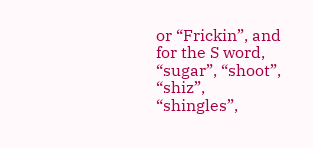or “Frickin”, and for the S word, “sugar”, “shoot”, “shiz”, “shingles”,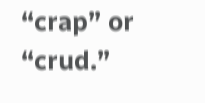“crap” or “crud.”